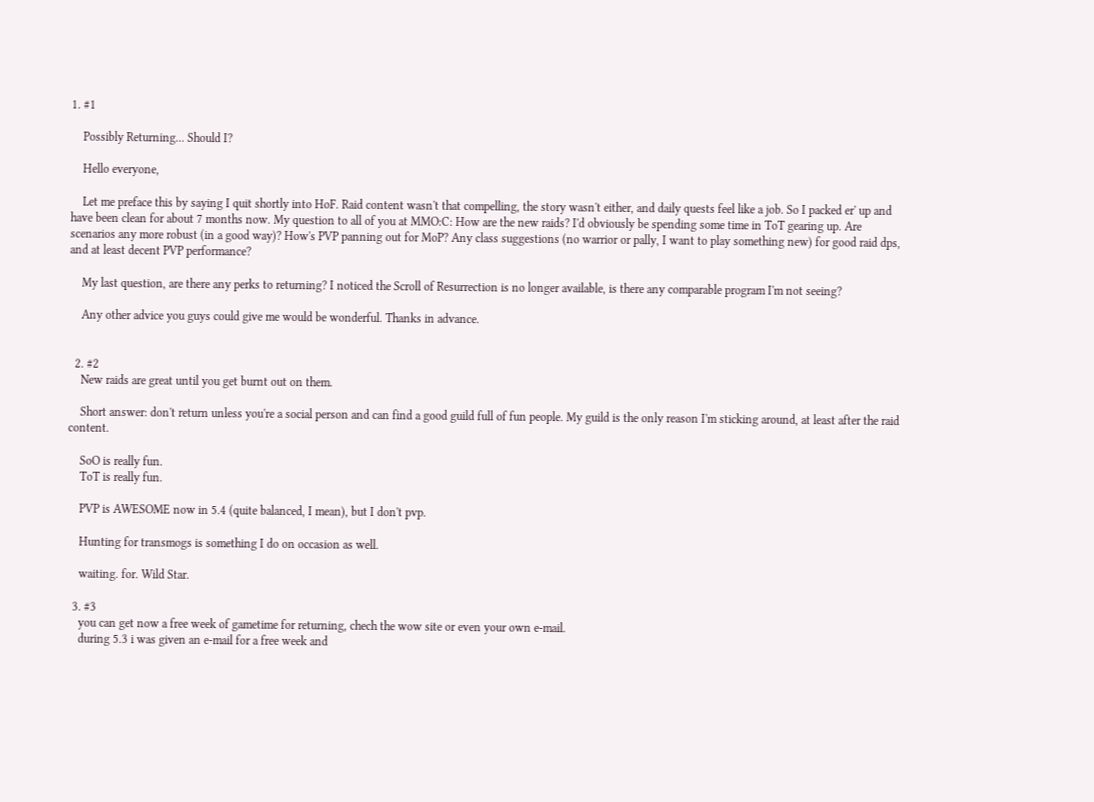1. #1

    Possibly Returning... Should I?

    Hello everyone,

    Let me preface this by saying I quit shortly into HoF. Raid content wasn't that compelling, the story wasn't either, and daily quests feel like a job. So I packed er' up and have been clean for about 7 months now. My question to all of you at MMO:C: How are the new raids? I'd obviously be spending some time in ToT gearing up. Are scenarios any more robust (in a good way)? How's PVP panning out for MoP? Any class suggestions (no warrior or pally, I want to play something new) for good raid dps, and at least decent PVP performance?

    My last question, are there any perks to returning? I noticed the Scroll of Resurrection is no longer available, is there any comparable program I'm not seeing?

    Any other advice you guys could give me would be wonderful. Thanks in advance.


  2. #2
    New raids are great until you get burnt out on them.

    Short answer: don't return unless you're a social person and can find a good guild full of fun people. My guild is the only reason I'm sticking around, at least after the raid content.

    SoO is really fun.
    ToT is really fun.

    PVP is AWESOME now in 5.4 (quite balanced, I mean), but I don't pvp.

    Hunting for transmogs is something I do on occasion as well.

    waiting. for. Wild Star.

  3. #3
    you can get now a free week of gametime for returning, chech the wow site or even your own e-mail.
    during 5.3 i was given an e-mail for a free week and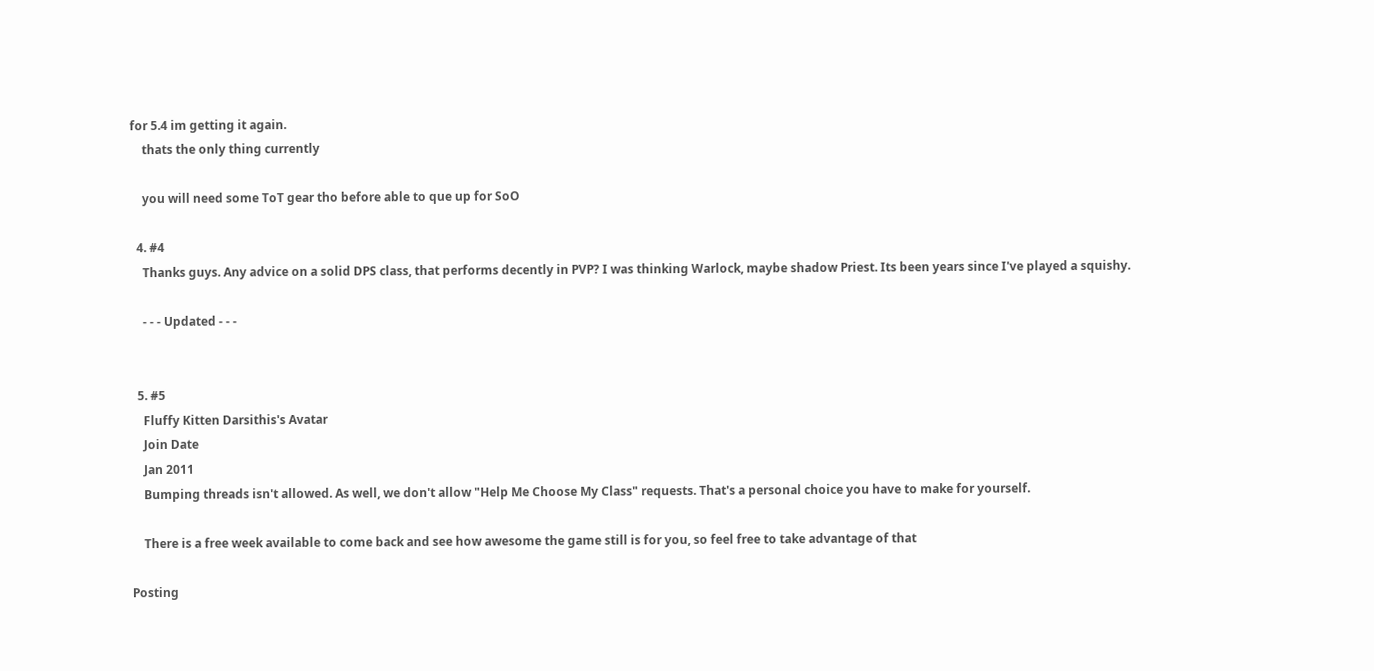for 5.4 im getting it again.
    thats the only thing currently

    you will need some ToT gear tho before able to que up for SoO

  4. #4
    Thanks guys. Any advice on a solid DPS class, that performs decently in PVP? I was thinking Warlock, maybe shadow Priest. Its been years since I've played a squishy.

    - - - Updated - - -


  5. #5
    Fluffy Kitten Darsithis's Avatar
    Join Date
    Jan 2011
    Bumping threads isn't allowed. As well, we don't allow "Help Me Choose My Class" requests. That's a personal choice you have to make for yourself.

    There is a free week available to come back and see how awesome the game still is for you, so feel free to take advantage of that

Posting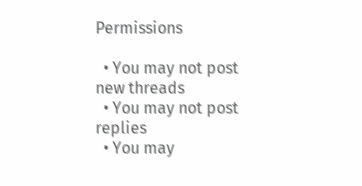Permissions

  • You may not post new threads
  • You may not post replies
  • You may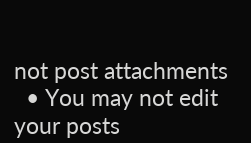not post attachments
  • You may not edit your posts